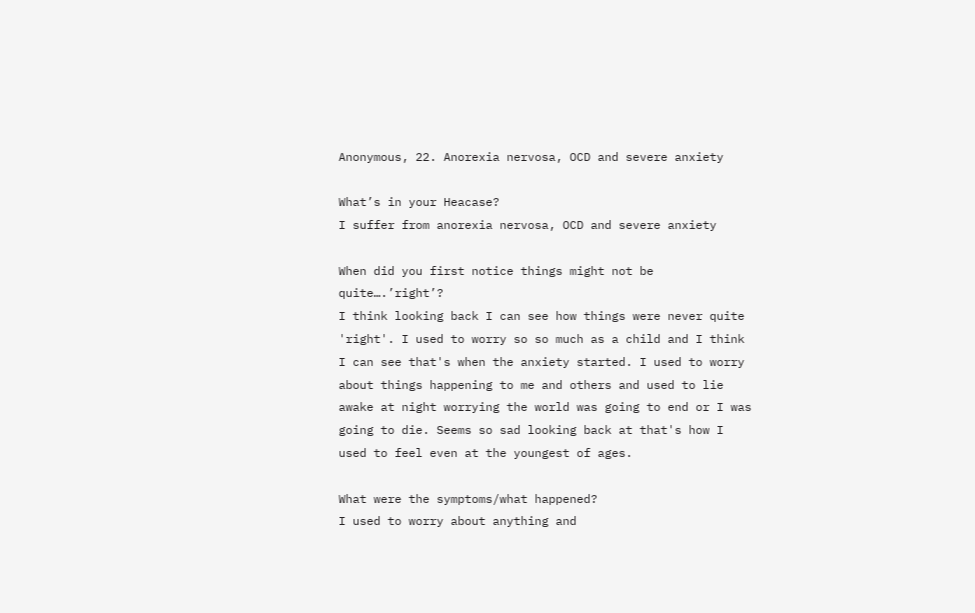Anonymous, 22. Anorexia nervosa, OCD and severe anxiety

What’s in your Heacase?
I suffer from anorexia nervosa, OCD and severe anxiety

When did you first notice things might not be quite….’right’?
I think looking back I can see how things were never quite 'right'. I used to worry so so much as a child and I think I can see that's when the anxiety started. I used to worry about things happening to me and others and used to lie awake at night worrying the world was going to end or I was going to die. Seems so sad looking back at that's how I used to feel even at the youngest of ages.

What were the symptoms/what happened?
I used to worry about anything and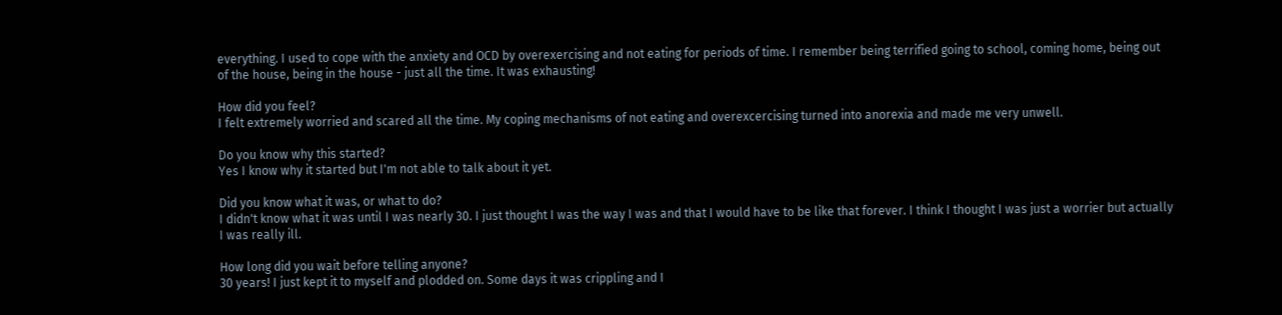everything. I used to cope with the anxiety and OCD by overexercising and not eating for periods of time. I remember being terrified going to school, coming home, being out of the house, being in the house - just all the time. It was exhausting!

How did you feel?
I felt extremely worried and scared all the time. My coping mechanisms of not eating and overexcercising turned into anorexia and made me very unwell.

Do you know why this started?
Yes I know why it started but I'm not able to talk about it yet.

Did you know what it was, or what to do?
I didn't know what it was until I was nearly 30. I just thought I was the way I was and that I would have to be like that forever. I think I thought I was just a worrier but actually I was really ill.

How long did you wait before telling anyone?
30 years! I just kept it to myself and plodded on. Some days it was crippling and I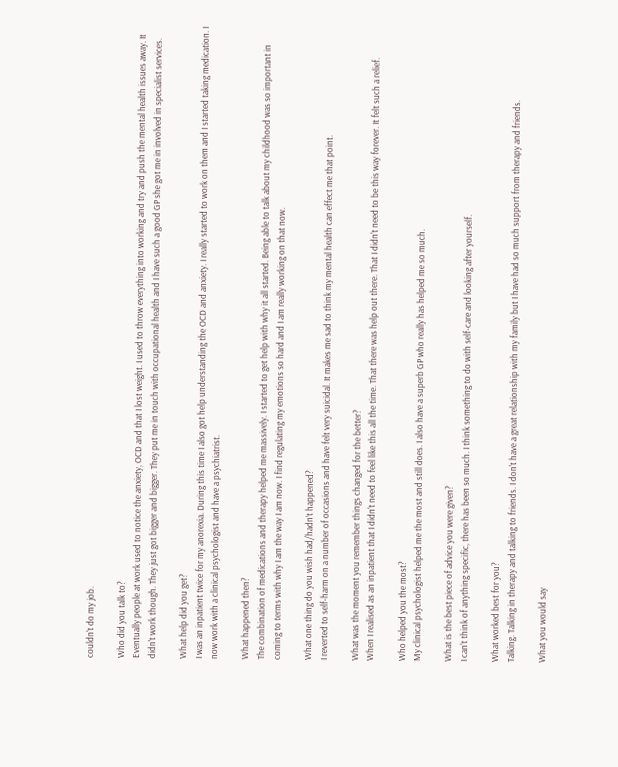couldn't do my job.

Who did you talk to?
Eventually people at work used to notice the anxiety, OCD and that I lost weight. I used to throw everything into working and try and push the mental health issues away. It didn't work though. They just got bigger and bigger. They put me in touch with occupational health and I have such a good GP she got me in involved in specialist services.

What help did you get?
I was an inpatient twice for my anorexia. During this time I also got help understanding the OCD and anxiety. I really started to work on them and I started taking medication. I now work with a clinical psychologist and have a psychiatrist.

What happened then?
The combination of medications and therapy helped me massively. I started to get help with why it all started. Being able to talk about my childhood was so important in coming to terms with why I am the way I am now. I find regulating my emotions so hard and I am really working on that now.

What one thing do you wish had/hadn’t happened?
I reverted to self-harm on a number of occasions and have felt very suicidal. It makes me sad to think my mental health can effect me that point.

What was the moment you remember things changed for the better?
When I realised as an inpatient that I didn't need to feel like this all the time. That there was help out there. That I didn't need to be this way forever. It felt such a relief.

Who helped you the most?
My clinical psychologist helped me the most and still does. I also have a superb GP who really has helped me so much.

What is the best piece of advice you were given?
I can't think of anything specific, there has been so much. I think something to do with self-care and looking after yourself.

What worked best for you?
Talking. Talking in therapy and talking to friends. I don't have a great relationship with my family but I have had so much support from therapy and friends.

What you would say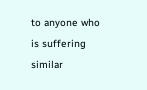to anyone who is suffering similar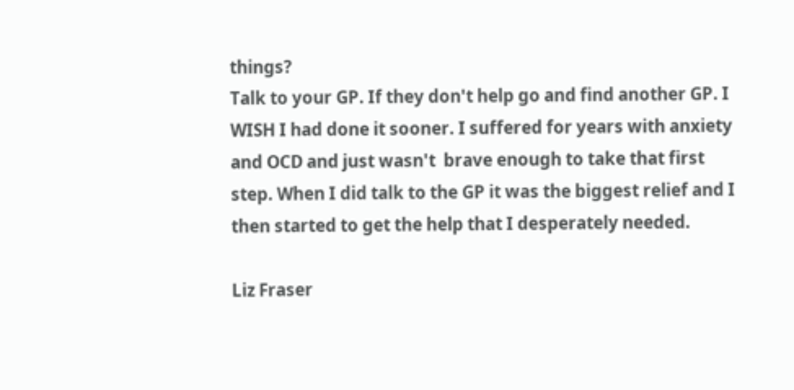things?
Talk to your GP. If they don't help go and find another GP. I WISH I had done it sooner. I suffered for years with anxiety and OCD and just wasn't  brave enough to take that first step. When I did talk to the GP it was the biggest relief and I then started to get the help that I desperately needed.

Liz Fraser